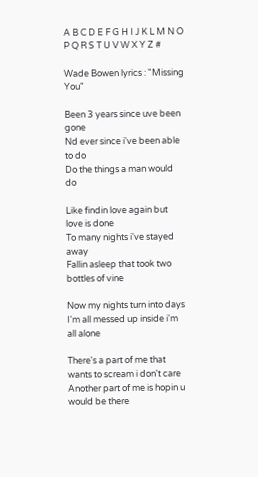A B C D E F G H I J K L M N O P Q R S T U V W X Y Z #

Wade Bowen lyrics : "Missing You"

Been 3 years since uve been gone
Nd ever since i've been able to do
Do the things a man would do

Like findin love again but love is done
To many nights i've stayed away
Fallin asleep that took two bottles of vine

Now my nights turn into days
I'm all messed up inside i'm all alone

There's a part of me that wants to scream i don't care
Another part of me is hopin u would be there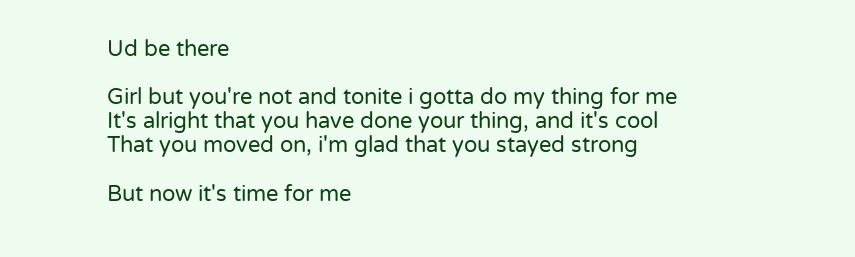Ud be there

Girl but you're not and tonite i gotta do my thing for me
It's alright that you have done your thing, and it's cool
That you moved on, i'm glad that you stayed strong

But now it's time for me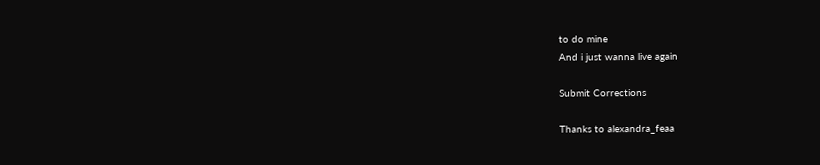to do mine
And i just wanna live again

Submit Corrections

Thanks to alexandra_feaa